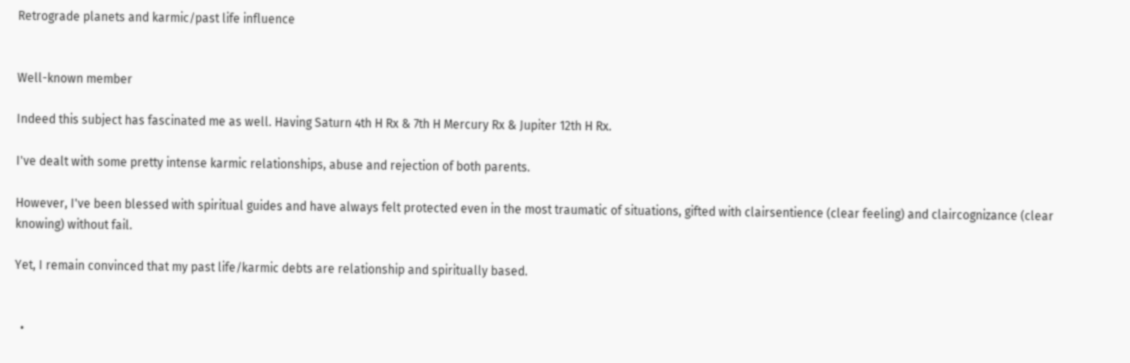Retrograde planets and karmic/past life influence


Well-known member

Indeed this subject has fascinated me as well. Having Saturn 4th H Rx & 7th H Mercury Rx & Jupiter 12th H Rx.

I've dealt with some pretty intense karmic relationships, abuse and rejection of both parents.

However, I've been blessed with spiritual guides and have always felt protected even in the most traumatic of situations, gifted with clairsentience (clear feeling) and claircognizance (clear knowing) without fail.

Yet, I remain convinced that my past life/karmic debts are relationship and spiritually based.


  •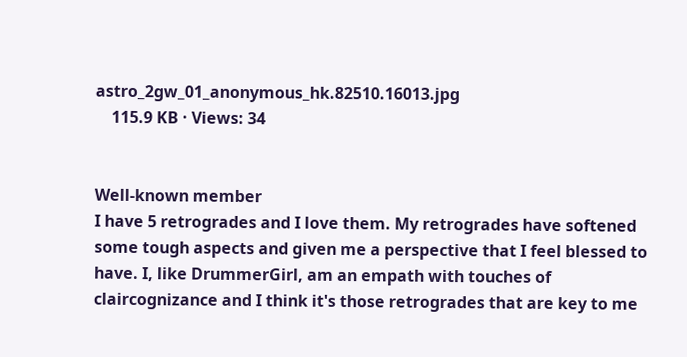astro_2gw_01_anonymous_hk.82510.16013.jpg
    115.9 KB · Views: 34


Well-known member
I have 5 retrogrades and I love them. My retrogrades have softened some tough aspects and given me a perspective that I feel blessed to have. I, like DrummerGirl, am an empath with touches of claircognizance and I think it's those retrogrades that are key to me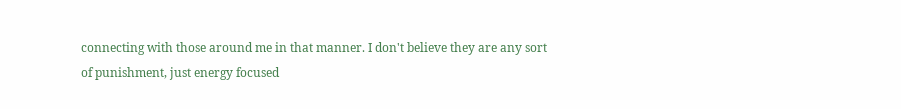connecting with those around me in that manner. I don't believe they are any sort of punishment, just energy focused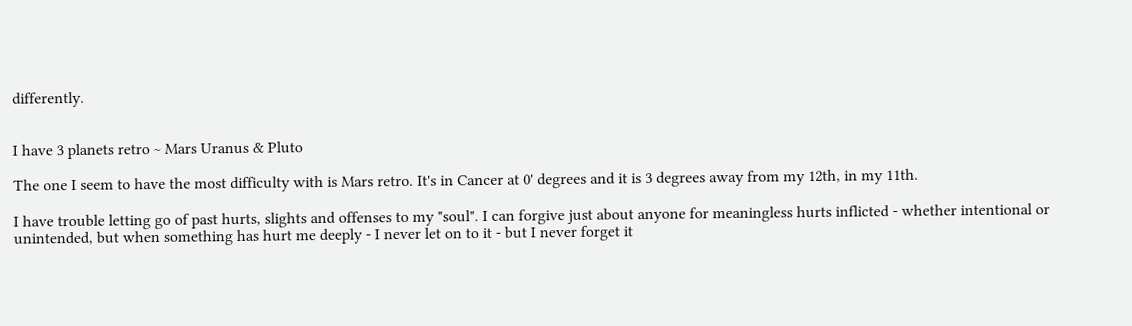differently.


I have 3 planets retro ~ Mars Uranus & Pluto

The one I seem to have the most difficulty with is Mars retro. It's in Cancer at 0' degrees and it is 3 degrees away from my 12th, in my 11th.

I have trouble letting go of past hurts, slights and offenses to my "soul". I can forgive just about anyone for meaningless hurts inflicted - whether intentional or unintended, but when something has hurt me deeply - I never let on to it - but I never forget it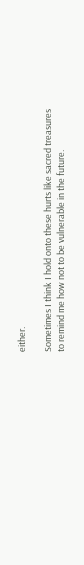either.

Sometimes I think I hold onto these hurts like sacred treasures to remind me how not to be vulnerable in the future.